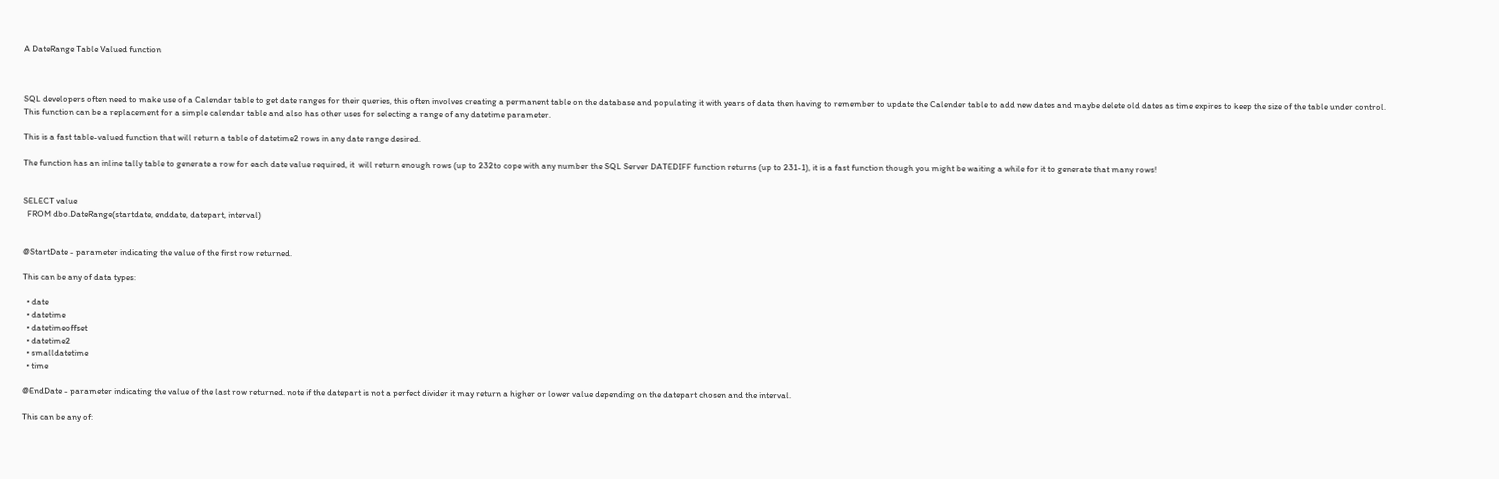A DateRange Table Valued function



SQL developers often need to make use of a Calendar table to get date ranges for their queries, this often involves creating a permanent table on the database and populating it with years of data then having to remember to update the Calender table to add new dates and maybe delete old dates as time expires to keep the size of the table under control. This function can be a replacement for a simple calendar table and also has other uses for selecting a range of any datetime parameter.

This is a fast table-valued function that will return a table of datetime2 rows in any date range desired.

The function has an inline tally table to generate a row for each date value required, it  will return enough rows (up to 232to cope with any number the SQL Server DATEDIFF function returns (up to 231-1), it is a fast function though you might be waiting a while for it to generate that many rows!


SELECT value
  FROM dbo.DateRange(startdate, enddate, datepart, interval)


@StartDate - parameter indicating the value of the first row returned.

This can be any of data types:

  • date
  • datetime
  • datetimeoffset
  • datetime2
  • smalldatetime
  • time

@EndDate - parameter indicating the value of the last row returned. note if the datepart is not a perfect divider it may return a higher or lower value depending on the datepart chosen and the interval.

This can be any of: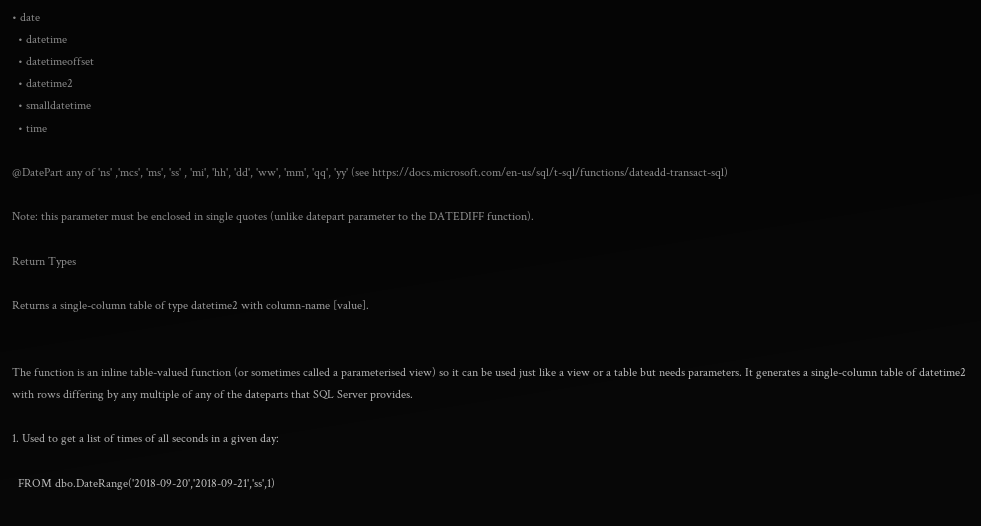• date
  • datetime
  • datetimeoffset
  • datetime2
  • smalldatetime
  • time

@DatePart any of 'ns' ,'mcs', 'ms', 'ss' , 'mi', 'hh', 'dd', 'ww', 'mm', 'qq', 'yy' (see https://docs.microsoft.com/en-us/sql/t-sql/functions/dateadd-transact-sql)

Note: this parameter must be enclosed in single quotes (unlike datepart parameter to the DATEDIFF function).

Return Types

Returns a single-column table of type datetime2 with column-name [value].


The function is an inline table-valued function (or sometimes called a parameterised view) so it can be used just like a view or a table but needs parameters. It generates a single-column table of datetime2 with rows differing by any multiple of any of the dateparts that SQL Server provides.

1. Used to get a list of times of all seconds in a given day:

  FROM dbo.DateRange('2018-09-20','2018-09-21','ss',1)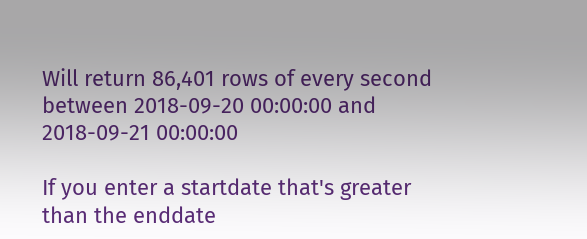Will return 86,401 rows of every second between 2018-09-20 00:00:00 and 2018-09-21 00:00:00

If you enter a startdate that's greater than the enddate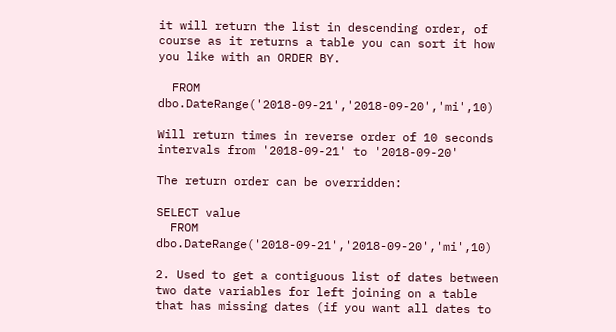it will return the list in descending order, of course as it returns a table you can sort it how you like with an ORDER BY.

  FROM dbo.DateRange('2018-09-21','2018-09-20','mi',10)

Will return times in reverse order of 10 seconds intervals from '2018-09-21' to '2018-09-20'

The return order can be overridden:

SELECT value
  FROM dbo.DateRange('2018-09-21','2018-09-20','mi',10)

2. Used to get a contiguous list of dates between two date variables for left joining on a table that has missing dates (if you want all dates to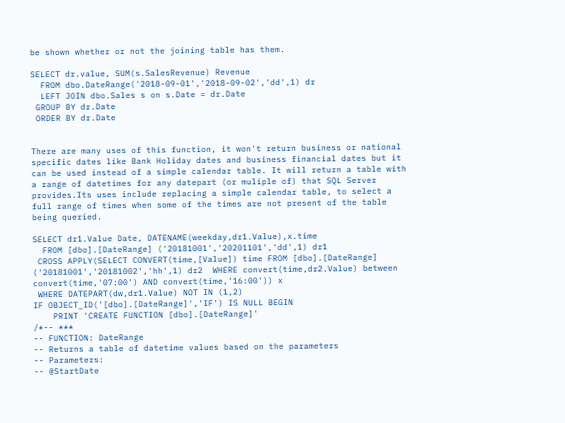be shown whether or not the joining table has them.

SELECT dr.value, SUM(s.SalesRevenue) Revenue
  FROM dbo.DateRange('2018-09-01','2018-09-02','dd',1) dr
  LEFT JOIN dbo.Sales s on s.Date = dr.Date
 GROUP BY dr.Date
 ORDER BY dr.Date


There are many uses of this function, it won't return business or national specific dates like Bank Holiday dates and business financial dates but it can be used instead of a simple calendar table. It will return a table with a range of datetimes for any datepart (or muliple of) that SQL Server provides.Its uses include replacing a simple calendar table, to select a full range of times when some of the times are not present of the table being queried.

SELECT dr1.Value Date, DATENAME(weekday,dr1.Value),x.time
  FROM [dbo].[DateRange] ('20181001','20201101','dd',1) dr1
 CROSS APPLY(SELECT CONVERT(time,[Value]) time FROM [dbo].[DateRange] ('20181001','20181002','hh',1) dr2  WHERE convert(time,dr2.Value) between convert(time,'07:00') AND convert(time,'16:00')) x
 WHERE DATEPART(dw,dr1.Value) NOT IN (1,2)
IF OBJECT_ID('[dbo].[DateRange]','IF') IS NULL BEGIN
    PRINT 'CREATE FUNCTION [dbo].[DateRange]'
/*-- ***
-- FUNCTION: DateRange
-- Returns a table of datetime values based on the parameters
-- Parameters:
-- @StartDate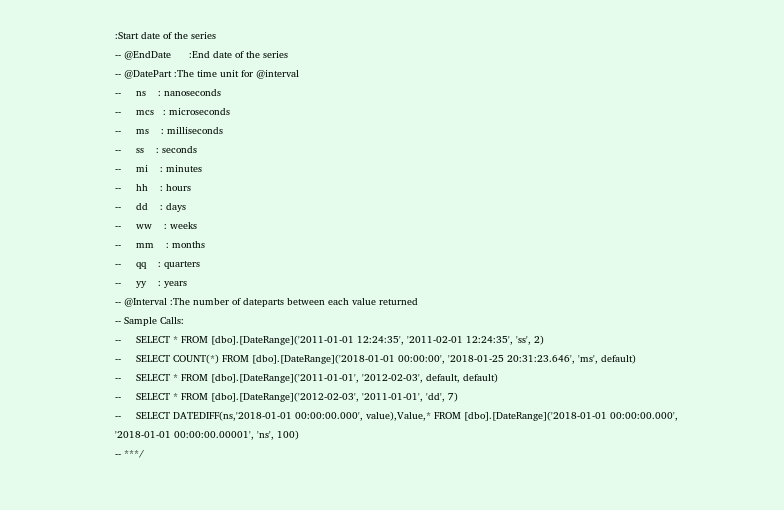:Start date of the series
-- @EndDate      :End date of the series
-- @DatePart :The time unit for @interval
--     ns    : nanoseconds
--     mcs   : microseconds
--     ms    : milliseconds
--     ss    : seconds
--     mi    : minutes
--     hh    : hours
--     dd    : days
--     ww    : weeks
--     mm    : months
--     qq    : quarters
--     yy    : years
-- @Interval :The number of dateparts between each value returned
-- Sample Calls:
--     SELECT * FROM [dbo].[DateRange]('2011-01-01 12:24:35', '2011-02-01 12:24:35', 'ss', 2)
--     SELECT COUNT(*) FROM [dbo].[DateRange]('2018-01-01 00:00:00', '2018-01-25 20:31:23.646', 'ms', default)
--     SELECT * FROM [dbo].[DateRange]('2011-01-01', '2012-02-03', default, default)
--     SELECT * FROM [dbo].[DateRange]('2012-02-03', '2011-01-01', 'dd', 7)
--     SELECT DATEDIFF(ns,'2018-01-01 00:00:00.000', value),Value,* FROM [dbo].[DateRange]('2018-01-01 00:00:00.000', '2018-01-01 00:00:00.00001', 'ns', 100)
-- ***/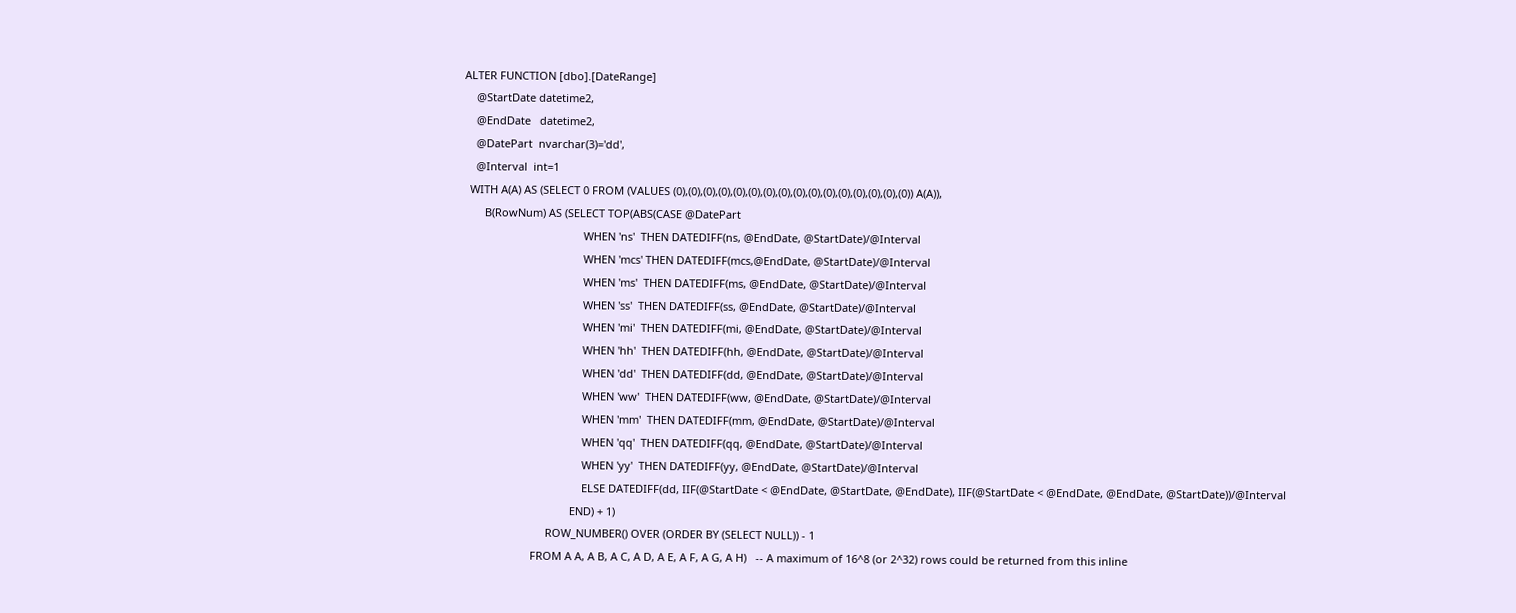ALTER FUNCTION [dbo].[DateRange]
    @StartDate datetime2,
    @EndDate   datetime2,
    @DatePart  nvarchar(3)='dd',
    @Interval  int=1
  WITH A(A) AS (SELECT 0 FROM (VALUES (0),(0),(0),(0),(0),(0),(0),(0),(0),(0),(0),(0),(0),(0),(0),(0)) A(A)),
       B(RowNum) AS (SELECT TOP(ABS(CASE @DatePart
                                        WHEN 'ns'  THEN DATEDIFF(ns, @EndDate, @StartDate)/@Interval
                                        WHEN 'mcs' THEN DATEDIFF(mcs,@EndDate, @StartDate)/@Interval
                                        WHEN 'ms'  THEN DATEDIFF(ms, @EndDate, @StartDate)/@Interval
                                        WHEN 'ss'  THEN DATEDIFF(ss, @EndDate, @StartDate)/@Interval
                                        WHEN 'mi'  THEN DATEDIFF(mi, @EndDate, @StartDate)/@Interval
                                        WHEN 'hh'  THEN DATEDIFF(hh, @EndDate, @StartDate)/@Interval
                                        WHEN 'dd'  THEN DATEDIFF(dd, @EndDate, @StartDate)/@Interval
                                        WHEN 'ww'  THEN DATEDIFF(ww, @EndDate, @StartDate)/@Interval
                                        WHEN 'mm'  THEN DATEDIFF(mm, @EndDate, @StartDate)/@Interval
                                        WHEN 'qq'  THEN DATEDIFF(qq, @EndDate, @StartDate)/@Interval
                                        WHEN 'yy'  THEN DATEDIFF(yy, @EndDate, @StartDate)/@Interval
                                        ELSE DATEDIFF(dd, IIF(@StartDate < @EndDate, @StartDate, @EndDate), IIF(@StartDate < @EndDate, @EndDate, @StartDate))/@Interval
                                    END) + 1)
                            ROW_NUMBER() OVER (ORDER BY (SELECT NULL)) - 1
                       FROM A A, A B, A C, A D, A E, A F, A G, A H)   -- A maximum of 16^8 (or 2^32) rows could be returned from this inline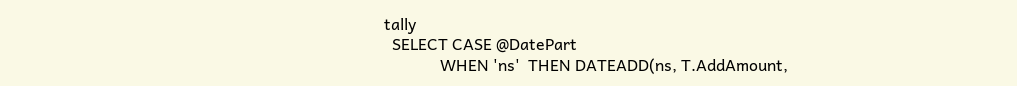tally
  SELECT CASE @DatePart
              WHEN 'ns'  THEN DATEADD(ns, T.AddAmount,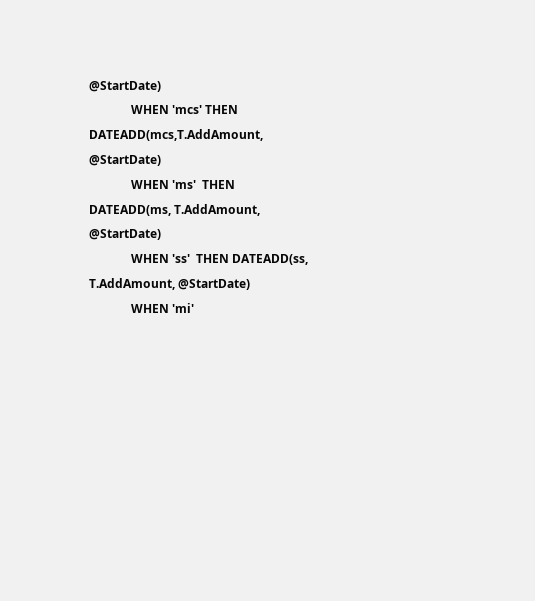@StartDate)
              WHEN 'mcs' THEN DATEADD(mcs,T.AddAmount, @StartDate)
              WHEN 'ms'  THEN DATEADD(ms, T.AddAmount, @StartDate)
              WHEN 'ss'  THEN DATEADD(ss, T.AddAmount, @StartDate)
              WHEN 'mi'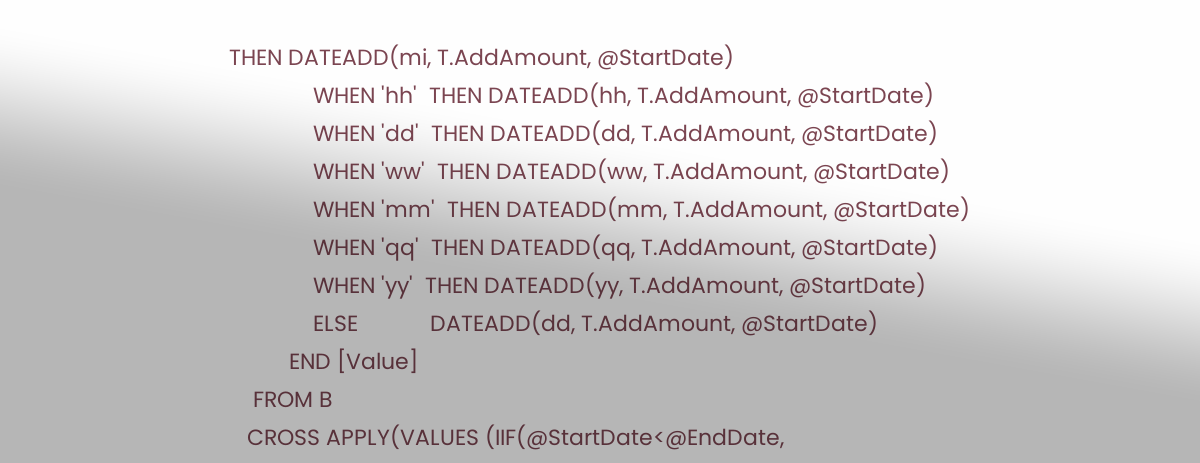THEN DATEADD(mi, T.AddAmount, @StartDate)
              WHEN 'hh'  THEN DATEADD(hh, T.AddAmount, @StartDate)
              WHEN 'dd'  THEN DATEADD(dd, T.AddAmount, @StartDate)
              WHEN 'ww'  THEN DATEADD(ww, T.AddAmount, @StartDate)
              WHEN 'mm'  THEN DATEADD(mm, T.AddAmount, @StartDate)
              WHEN 'qq'  THEN DATEADD(qq, T.AddAmount, @StartDate)
              WHEN 'yy'  THEN DATEADD(yy, T.AddAmount, @StartDate)
              ELSE            DATEADD(dd, T.AddAmount, @StartDate)
          END [Value]
    FROM B
   CROSS APPLY(VALUES (IIF(@StartDate<@EndDate,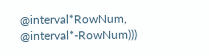@interval*RowNum, @interval*-RowNum)))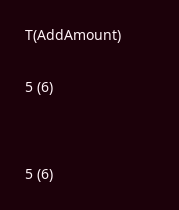T(AddAmount)


5 (6)




5 (6)